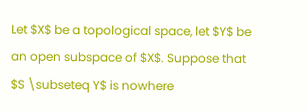Let $X$ be a topological space, let $Y$ be an open subspace of $X$. Suppose that $S \subseteq Y$ is nowhere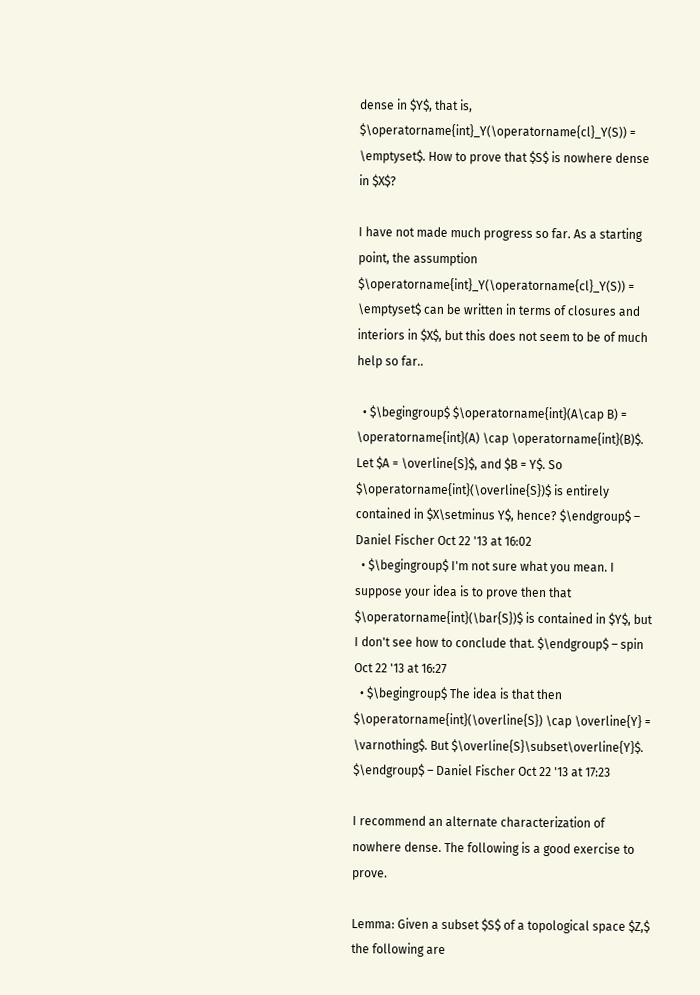dense in $Y$, that is, $\operatorname{int}_Y(\operatorname{cl}_Y(S)) = \emptyset$. How to prove that $S$ is nowhere dense in $X$?

I have not made much progress so far. As a starting point, the assumption $\operatorname{int}_Y(\operatorname{cl}_Y(S)) = \emptyset$ can be written in terms of closures and interiors in $X$, but this does not seem to be of much help so far..

  • $\begingroup$ $\operatorname{int}(A\cap B) = \operatorname{int}(A) \cap \operatorname{int}(B)$. Let $A = \overline{S}$, and $B = Y$. So $\operatorname{int}(\overline{S})$ is entirely contained in $X\setminus Y$, hence? $\endgroup$ – Daniel Fischer Oct 22 '13 at 16:02
  • $\begingroup$ I'm not sure what you mean. I suppose your idea is to prove then that $\operatorname{int}(\bar{S})$ is contained in $Y$, but I don't see how to conclude that. $\endgroup$ – spin Oct 22 '13 at 16:27
  • $\begingroup$ The idea is that then $\operatorname{int}(\overline{S}) \cap \overline{Y} = \varnothing$. But $\overline{S}\subset\overline{Y}$. $\endgroup$ – Daniel Fischer Oct 22 '13 at 17:23

I recommend an alternate characterization of nowhere dense. The following is a good exercise to prove.

Lemma: Given a subset $S$ of a topological space $Z,$ the following are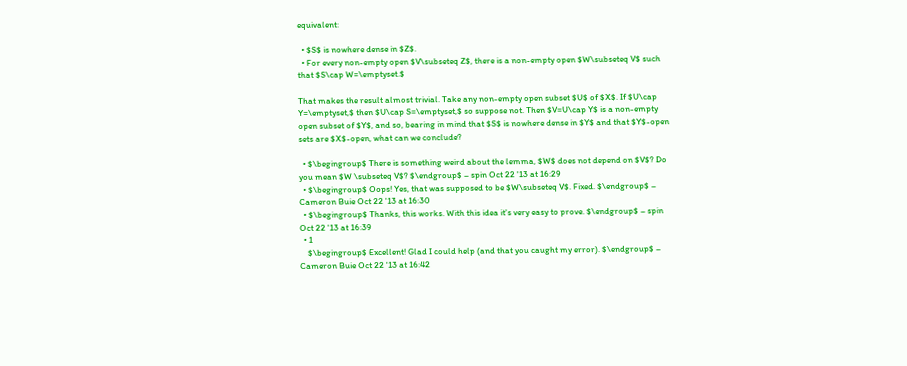equivalent:

  • $S$ is nowhere dense in $Z$.
  • For every non-empty open $V\subseteq Z$, there is a non-empty open $W\subseteq V$ such that $S\cap W=\emptyset.$

That makes the result almost trivial. Take any non-empty open subset $U$ of $X$. If $U\cap Y=\emptyset,$ then $U\cap S=\emptyset,$ so suppose not. Then $V=U\cap Y$ is a non-empty open subset of $Y$, and so, bearing in mind that $S$ is nowhere dense in $Y$ and that $Y$-open sets are $X$-open, what can we conclude?

  • $\begingroup$ There is something weird about the lemma, $W$ does not depend on $V$? Do you mean $W \subseteq V$? $\endgroup$ – spin Oct 22 '13 at 16:29
  • $\begingroup$ Oops! Yes, that was supposed to be $W\subseteq V$. Fixed. $\endgroup$ – Cameron Buie Oct 22 '13 at 16:30
  • $\begingroup$ Thanks, this works. With this idea it's very easy to prove. $\endgroup$ – spin Oct 22 '13 at 16:39
  • 1
    $\begingroup$ Excellent! Glad I could help (and that you caught my error). $\endgroup$ – Cameron Buie Oct 22 '13 at 16:42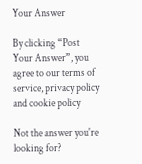Your Answer

By clicking “Post Your Answer”, you agree to our terms of service, privacy policy and cookie policy

Not the answer you're looking for?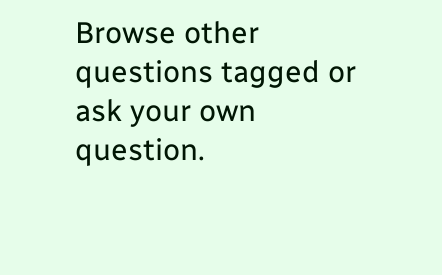Browse other questions tagged or ask your own question.